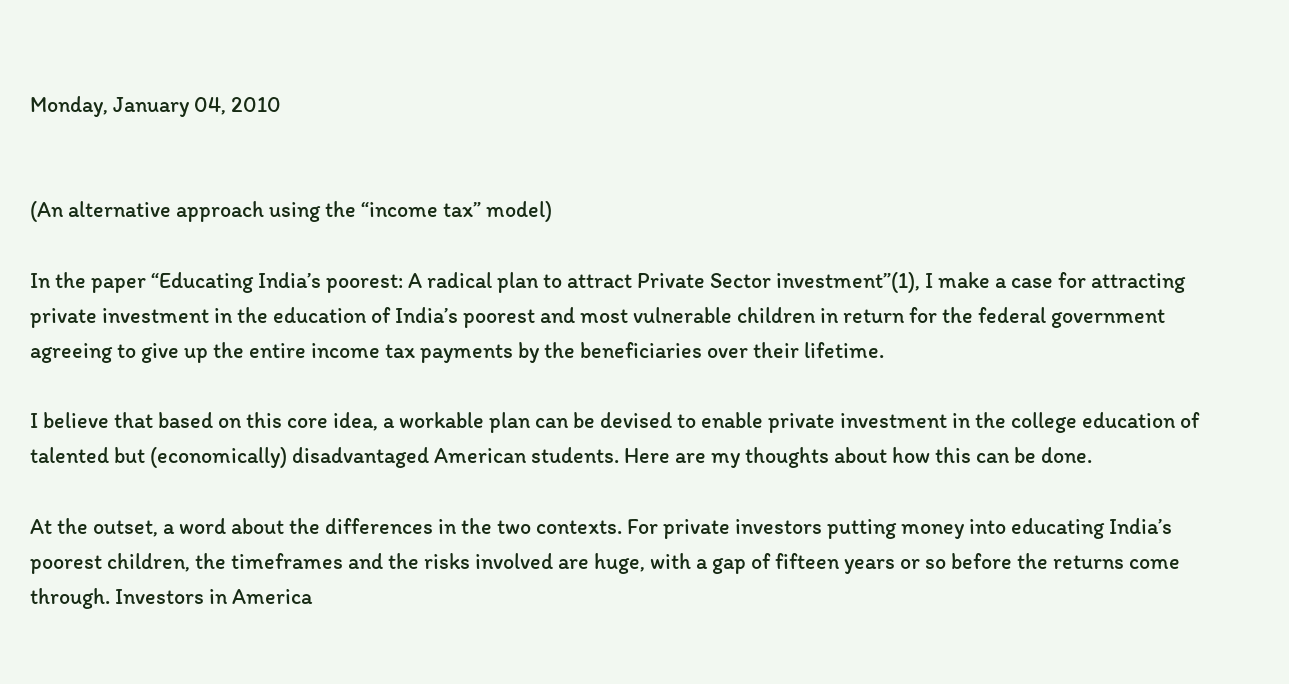Monday, January 04, 2010


(An alternative approach using the “income tax” model)

In the paper “Educating India’s poorest: A radical plan to attract Private Sector investment”(1), I make a case for attracting private investment in the education of India’s poorest and most vulnerable children in return for the federal government agreeing to give up the entire income tax payments by the beneficiaries over their lifetime.

I believe that based on this core idea, a workable plan can be devised to enable private investment in the college education of talented but (economically) disadvantaged American students. Here are my thoughts about how this can be done.

At the outset, a word about the differences in the two contexts. For private investors putting money into educating India’s poorest children, the timeframes and the risks involved are huge, with a gap of fifteen years or so before the returns come through. Investors in America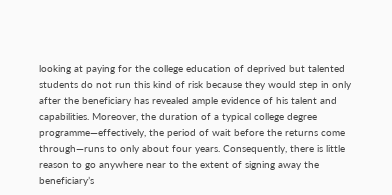looking at paying for the college education of deprived but talented students do not run this kind of risk because they would step in only after the beneficiary has revealed ample evidence of his talent and capabilities. Moreover, the duration of a typical college degree programme—effectively, the period of wait before the returns come through—runs to only about four years. Consequently, there is little reason to go anywhere near to the extent of signing away the beneficiary’s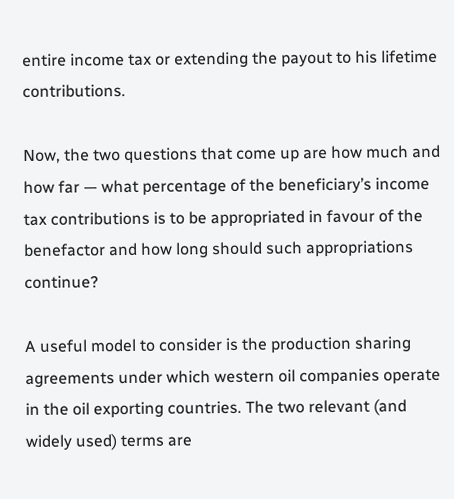entire income tax or extending the payout to his lifetime contributions.

Now, the two questions that come up are how much and how far — what percentage of the beneficiary’s income tax contributions is to be appropriated in favour of the benefactor and how long should such appropriations continue?

A useful model to consider is the production sharing agreements under which western oil companies operate in the oil exporting countries. The two relevant (and widely used) terms are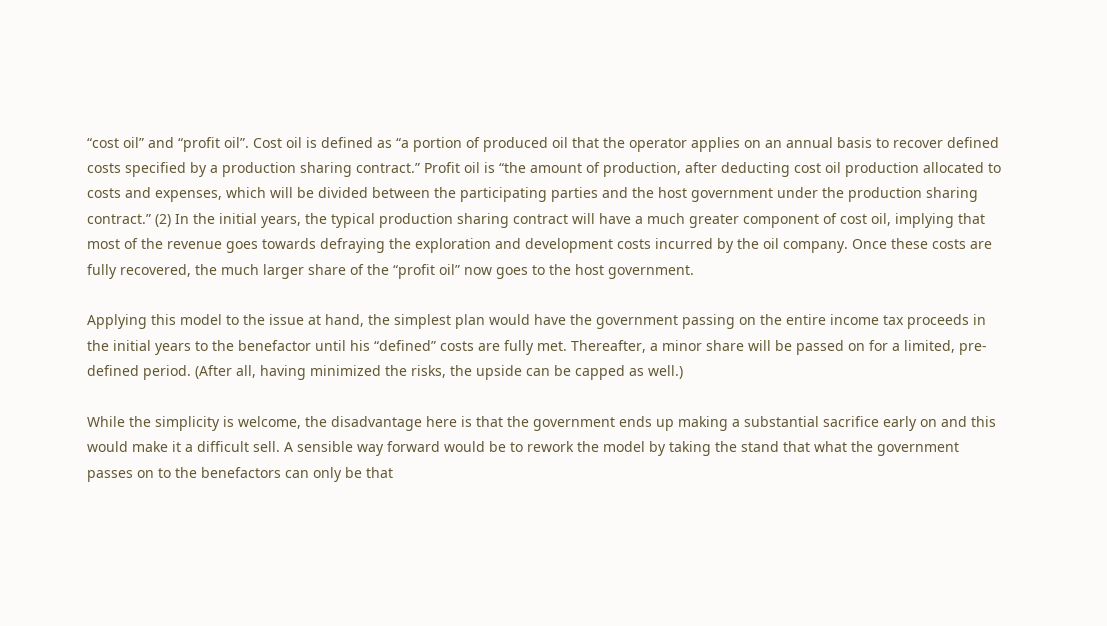“cost oil” and “profit oil”. Cost oil is defined as “a portion of produced oil that the operator applies on an annual basis to recover defined costs specified by a production sharing contract.” Profit oil is “the amount of production, after deducting cost oil production allocated to costs and expenses, which will be divided between the participating parties and the host government under the production sharing contract.” (2) In the initial years, the typical production sharing contract will have a much greater component of cost oil, implying that most of the revenue goes towards defraying the exploration and development costs incurred by the oil company. Once these costs are fully recovered, the much larger share of the “profit oil” now goes to the host government.

Applying this model to the issue at hand, the simplest plan would have the government passing on the entire income tax proceeds in the initial years to the benefactor until his “defined” costs are fully met. Thereafter, a minor share will be passed on for a limited, pre-defined period. (After all, having minimized the risks, the upside can be capped as well.)

While the simplicity is welcome, the disadvantage here is that the government ends up making a substantial sacrifice early on and this would make it a difficult sell. A sensible way forward would be to rework the model by taking the stand that what the government passes on to the benefactors can only be that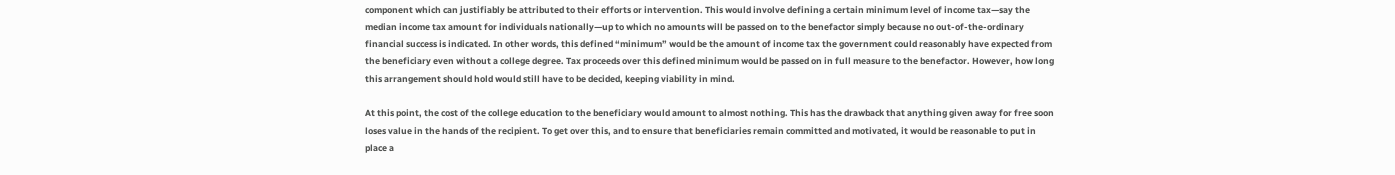component which can justifiably be attributed to their efforts or intervention. This would involve defining a certain minimum level of income tax—say the median income tax amount for individuals nationally—up to which no amounts will be passed on to the benefactor simply because no out-of-the-ordinary financial success is indicated. In other words, this defined “minimum” would be the amount of income tax the government could reasonably have expected from the beneficiary even without a college degree. Tax proceeds over this defined minimum would be passed on in full measure to the benefactor. However, how long this arrangement should hold would still have to be decided, keeping viability in mind.

At this point, the cost of the college education to the beneficiary would amount to almost nothing. This has the drawback that anything given away for free soon loses value in the hands of the recipient. To get over this, and to ensure that beneficiaries remain committed and motivated, it would be reasonable to put in place a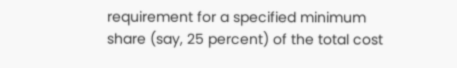requirement for a specified minimum share (say, 25 percent) of the total cost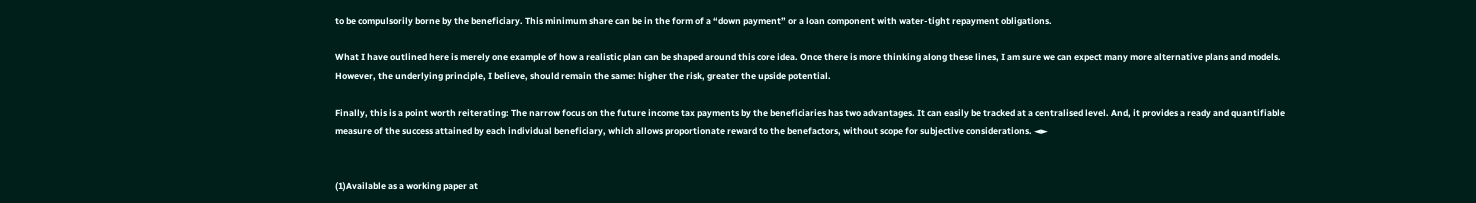to be compulsorily borne by the beneficiary. This minimum share can be in the form of a “down payment” or a loan component with water-tight repayment obligations.

What I have outlined here is merely one example of how a realistic plan can be shaped around this core idea. Once there is more thinking along these lines, I am sure we can expect many more alternative plans and models. However, the underlying principle, I believe, should remain the same: higher the risk, greater the upside potential.

Finally, this is a point worth reiterating: The narrow focus on the future income tax payments by the beneficiaries has two advantages. It can easily be tracked at a centralised level. And, it provides a ready and quantifiable measure of the success attained by each individual beneficiary, which allows proportionate reward to the benefactors, without scope for subjective considerations. ◄►


(1)Available as a working paper at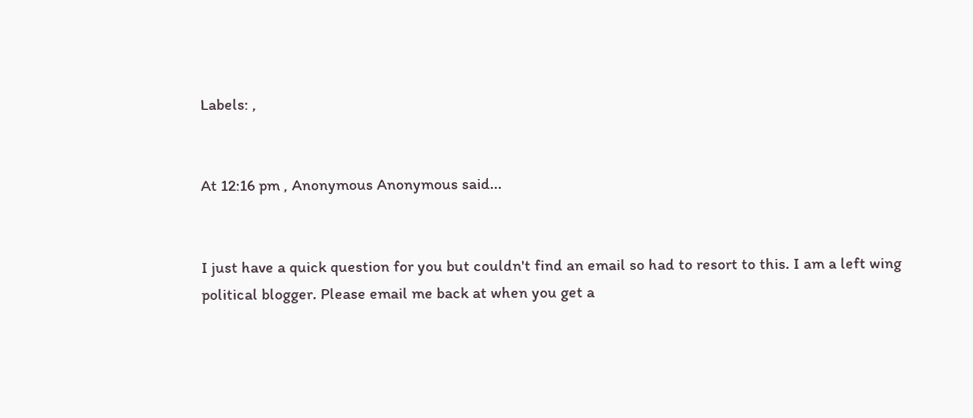Labels: ,


At 12:16 pm , Anonymous Anonymous said...


I just have a quick question for you but couldn't find an email so had to resort to this. I am a left wing political blogger. Please email me back at when you get a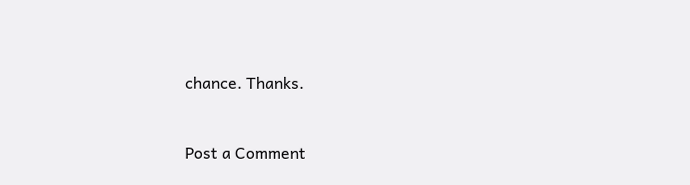chance. Thanks.



Post a Comment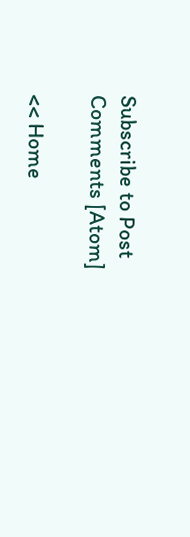Subscribe to Post Comments [Atom]

<< Home